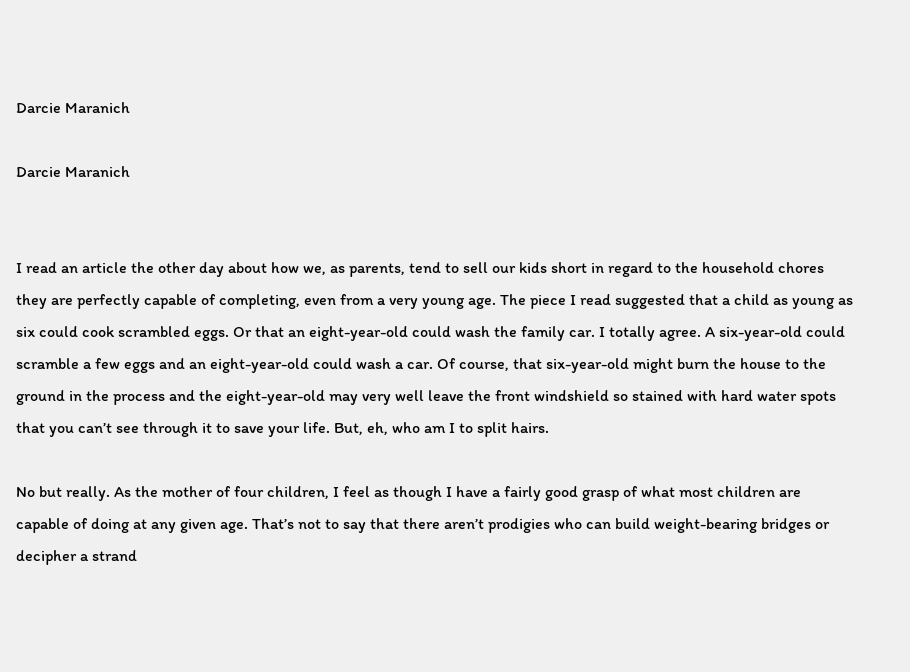Darcie Maranich

Darcie Maranich


I read an article the other day about how we, as parents, tend to sell our kids short in regard to the household chores they are perfectly capable of completing, even from a very young age. The piece I read suggested that a child as young as six could cook scrambled eggs. Or that an eight-year-old could wash the family car. I totally agree. A six-year-old could scramble a few eggs and an eight-year-old could wash a car. Of course, that six-year-old might burn the house to the ground in the process and the eight-year-old may very well leave the front windshield so stained with hard water spots that you can’t see through it to save your life. But, eh, who am I to split hairs.

No but really. As the mother of four children, I feel as though I have a fairly good grasp of what most children are capable of doing at any given age. That’s not to say that there aren’t prodigies who can build weight-bearing bridges or decipher a strand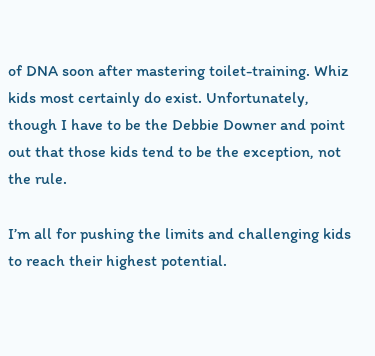of DNA soon after mastering toilet-training. Whiz kids most certainly do exist. Unfortunately, though I have to be the Debbie Downer and point out that those kids tend to be the exception, not the rule.

I’m all for pushing the limits and challenging kids to reach their highest potential.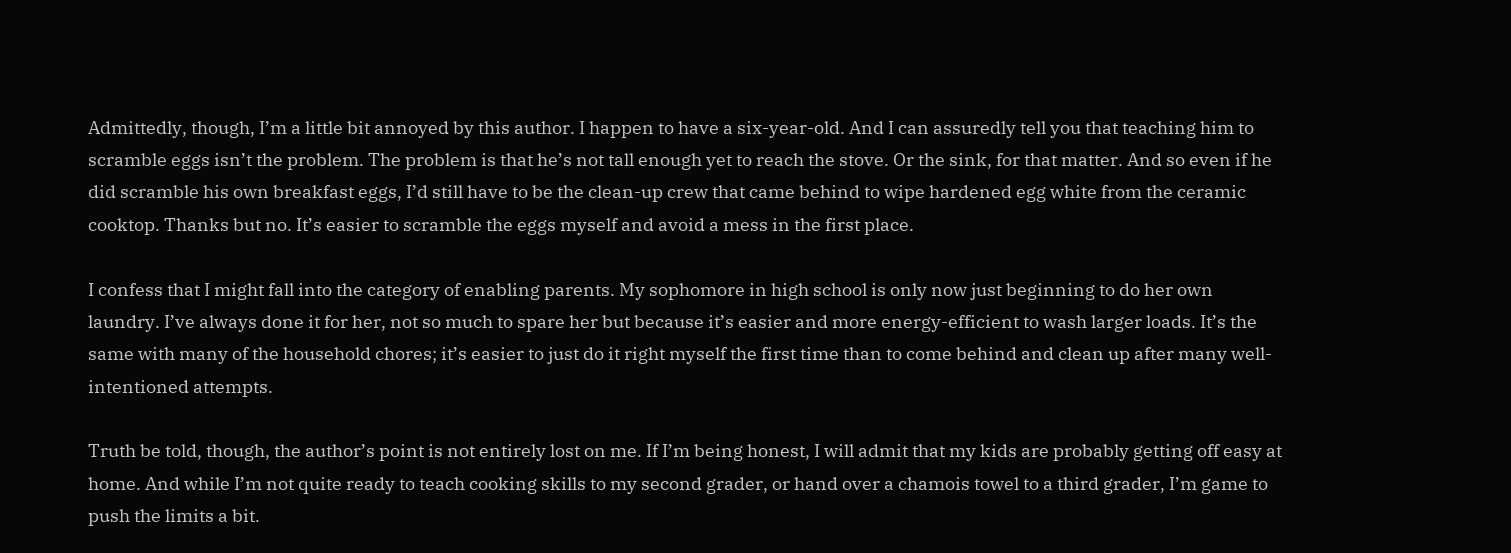Admittedly, though, I’m a little bit annoyed by this author. I happen to have a six-year-old. And I can assuredly tell you that teaching him to scramble eggs isn’t the problem. The problem is that he’s not tall enough yet to reach the stove. Or the sink, for that matter. And so even if he did scramble his own breakfast eggs, I’d still have to be the clean-up crew that came behind to wipe hardened egg white from the ceramic cooktop. Thanks but no. It’s easier to scramble the eggs myself and avoid a mess in the first place.

I confess that I might fall into the category of enabling parents. My sophomore in high school is only now just beginning to do her own laundry. I’ve always done it for her, not so much to spare her but because it’s easier and more energy-efficient to wash larger loads. It’s the same with many of the household chores; it’s easier to just do it right myself the first time than to come behind and clean up after many well-intentioned attempts.

Truth be told, though, the author’s point is not entirely lost on me. If I’m being honest, I will admit that my kids are probably getting off easy at home. And while I’m not quite ready to teach cooking skills to my second grader, or hand over a chamois towel to a third grader, I’m game to push the limits a bit.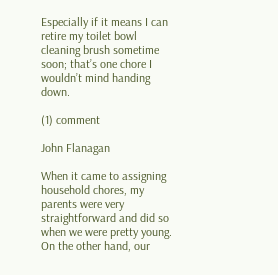Especially if it means I can retire my toilet bowl cleaning brush sometime soon; that’s one chore I wouldn’t mind handing down.

(1) comment

John Flanagan

When it came to assigning household chores, my parents were very straightforward and did so when we were pretty young. On the other hand, our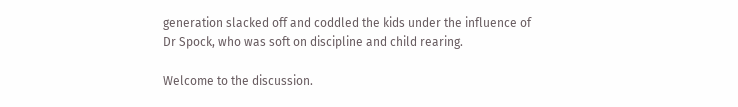generation slacked off and coddled the kids under the influence of Dr Spock, who was soft on discipline and child rearing.

Welcome to the discussion.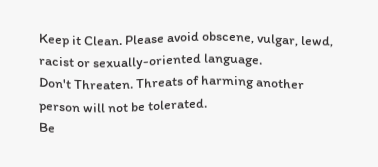Keep it Clean. Please avoid obscene, vulgar, lewd, racist or sexually-oriented language.
Don't Threaten. Threats of harming another person will not be tolerated.
Be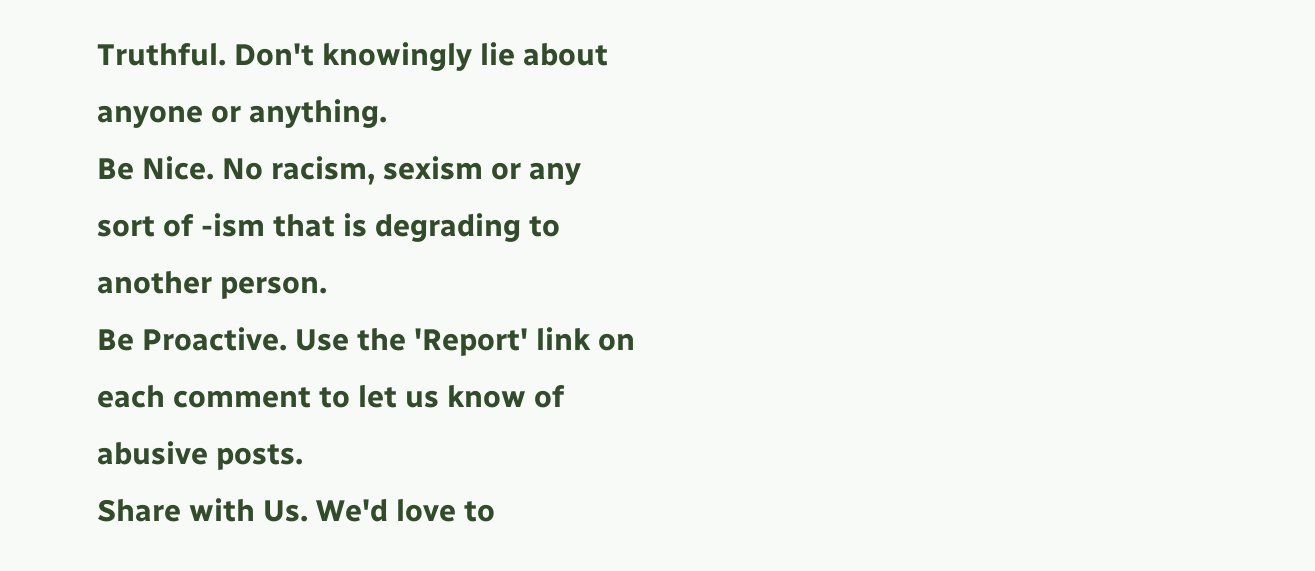Truthful. Don't knowingly lie about anyone or anything.
Be Nice. No racism, sexism or any sort of -ism that is degrading to another person.
Be Proactive. Use the 'Report' link on each comment to let us know of abusive posts.
Share with Us. We'd love to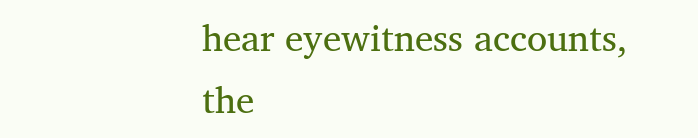hear eyewitness accounts, the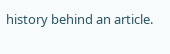history behind an article.